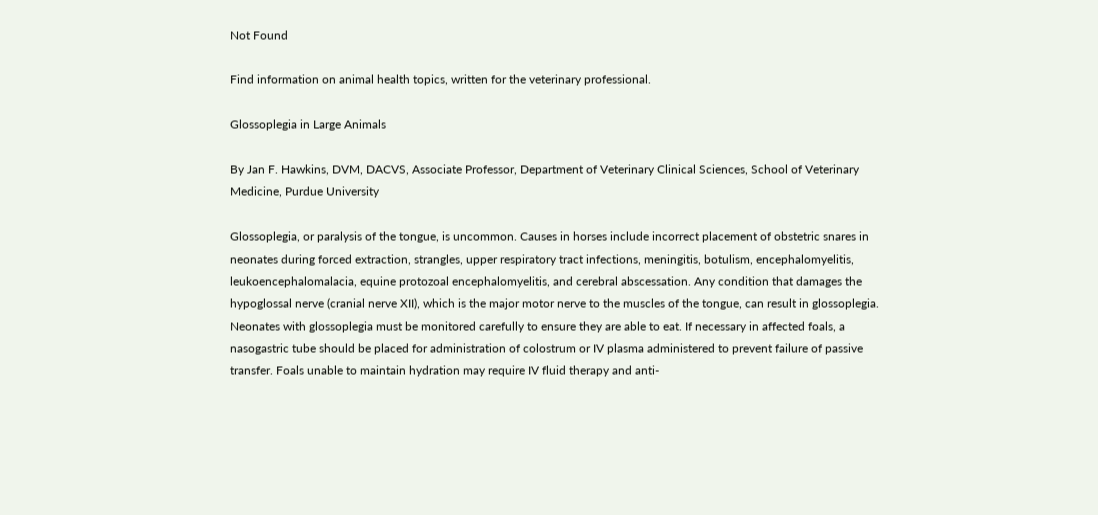Not Found

Find information on animal health topics, written for the veterinary professional.

Glossoplegia in Large Animals

By Jan F. Hawkins, DVM, DACVS, Associate Professor, Department of Veterinary Clinical Sciences, School of Veterinary Medicine, Purdue University

Glossoplegia, or paralysis of the tongue, is uncommon. Causes in horses include incorrect placement of obstetric snares in neonates during forced extraction, strangles, upper respiratory tract infections, meningitis, botulism, encephalomyelitis, leukoencephalomalacia, equine protozoal encephalomyelitis, and cerebral abscessation. Any condition that damages the hypoglossal nerve (cranial nerve XII), which is the major motor nerve to the muscles of the tongue, can result in glossoplegia. Neonates with glossoplegia must be monitored carefully to ensure they are able to eat. If necessary in affected foals, a nasogastric tube should be placed for administration of colostrum or IV plasma administered to prevent failure of passive transfer. Foals unable to maintain hydration may require IV fluid therapy and anti-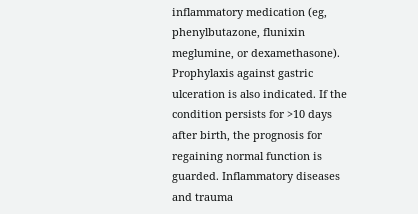inflammatory medication (eg, phenylbutazone, flunixin meglumine, or dexamethasone). Prophylaxis against gastric ulceration is also indicated. If the condition persists for >10 days after birth, the prognosis for regaining normal function is guarded. Inflammatory diseases and trauma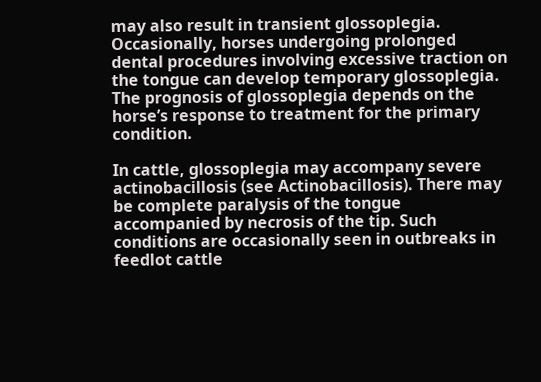may also result in transient glossoplegia. Occasionally, horses undergoing prolonged dental procedures involving excessive traction on the tongue can develop temporary glossoplegia. The prognosis of glossoplegia depends on the horse’s response to treatment for the primary condition.

In cattle, glossoplegia may accompany severe actinobacillosis (see Actinobacillosis). There may be complete paralysis of the tongue accompanied by necrosis of the tip. Such conditions are occasionally seen in outbreaks in feedlot cattle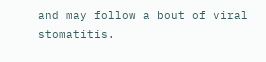and may follow a bout of viral stomatitis.